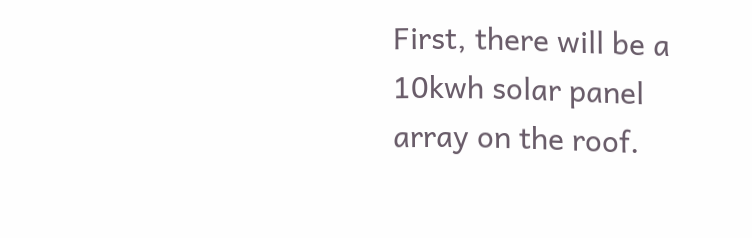First, there will be a 10kwh solar panel array on the roof.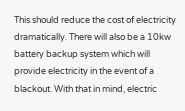This should reduce the cost of electricity dramatically. There will also be a 10kw battery backup system which will provide electricity in the event of a blackout. With that in mind, electric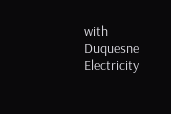with Duquesne Electricity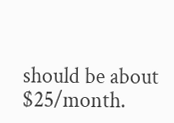should be about $25/month.